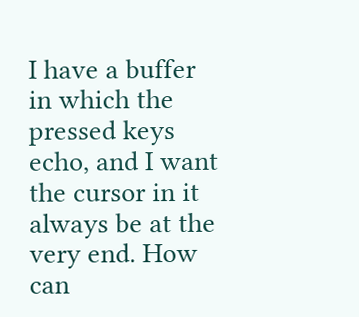I have a buffer in which the pressed keys echo, and I want the cursor in it always be at the very end. How can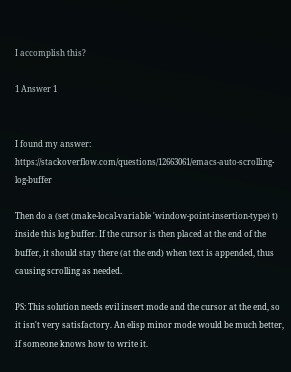I accomplish this?

1 Answer 1


I found my answer: https://stackoverflow.com/questions/12663061/emacs-auto-scrolling-log-buffer

Then do a (set (make-local-variable 'window-point-insertion-type) t) inside this log buffer. If the cursor is then placed at the end of the buffer, it should stay there (at the end) when text is appended, thus causing scrolling as needed.

PS: This solution needs evil insert mode and the cursor at the end, so it isn't very satisfactory. An elisp minor mode would be much better, if someone knows how to write it.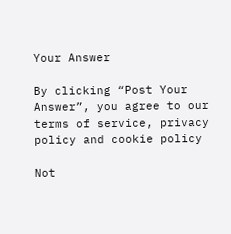Your Answer

By clicking “Post Your Answer”, you agree to our terms of service, privacy policy and cookie policy

Not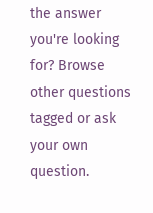the answer you're looking for? Browse other questions tagged or ask your own question.